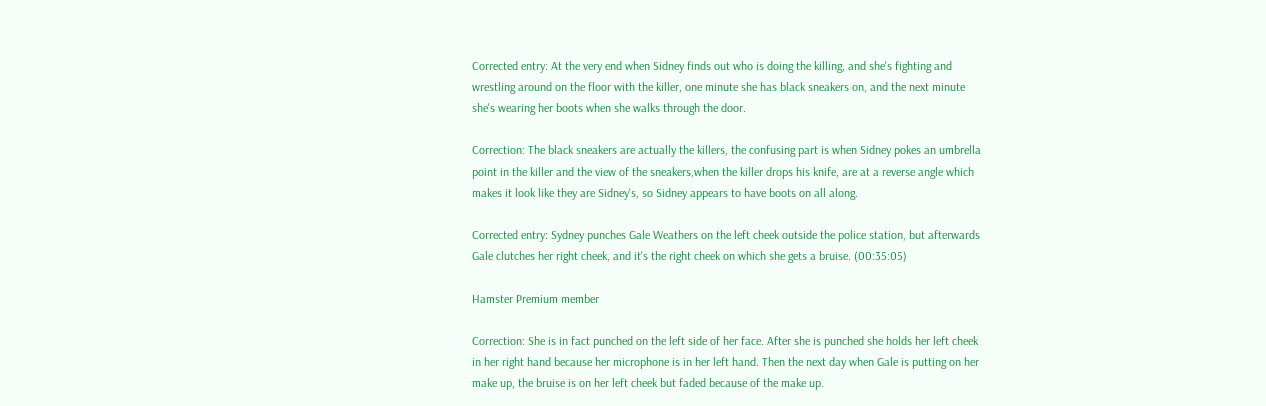Corrected entry: At the very end when Sidney finds out who is doing the killing, and she's fighting and wrestling around on the floor with the killer, one minute she has black sneakers on, and the next minute she's wearing her boots when she walks through the door.

Correction: The black sneakers are actually the killers, the confusing part is when Sidney pokes an umbrella point in the killer and the view of the sneakers,when the killer drops his knife, are at a reverse angle which makes it look like they are Sidney's, so Sidney appears to have boots on all along.

Corrected entry: Sydney punches Gale Weathers on the left cheek outside the police station, but afterwards Gale clutches her right cheek, and it's the right cheek on which she gets a bruise. (00:35:05)

Hamster Premium member

Correction: She is in fact punched on the left side of her face. After she is punched she holds her left cheek in her right hand because her microphone is in her left hand. Then the next day when Gale is putting on her make up, the bruise is on her left cheek but faded because of the make up.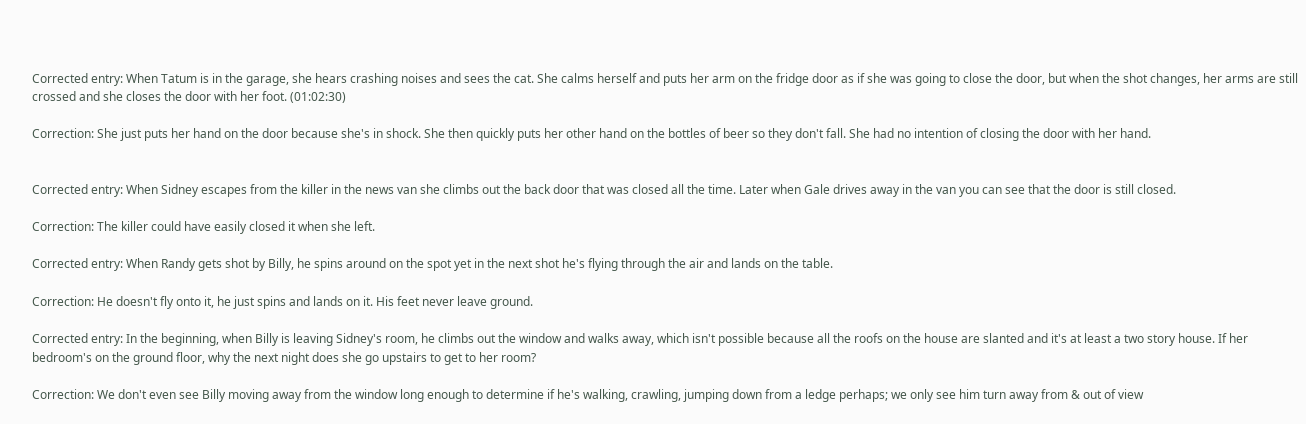Corrected entry: When Tatum is in the garage, she hears crashing noises and sees the cat. She calms herself and puts her arm on the fridge door as if she was going to close the door, but when the shot changes, her arms are still crossed and she closes the door with her foot. (01:02:30)

Correction: She just puts her hand on the door because she's in shock. She then quickly puts her other hand on the bottles of beer so they don't fall. She had no intention of closing the door with her hand.


Corrected entry: When Sidney escapes from the killer in the news van she climbs out the back door that was closed all the time. Later when Gale drives away in the van you can see that the door is still closed.

Correction: The killer could have easily closed it when she left.

Corrected entry: When Randy gets shot by Billy, he spins around on the spot yet in the next shot he's flying through the air and lands on the table.

Correction: He doesn't fly onto it, he just spins and lands on it. His feet never leave ground.

Corrected entry: In the beginning, when Billy is leaving Sidney's room, he climbs out the window and walks away, which isn't possible because all the roofs on the house are slanted and it's at least a two story house. If her bedroom's on the ground floor, why the next night does she go upstairs to get to her room?

Correction: We don't even see Billy moving away from the window long enough to determine if he's walking, crawling, jumping down from a ledge perhaps; we only see him turn away from & out of view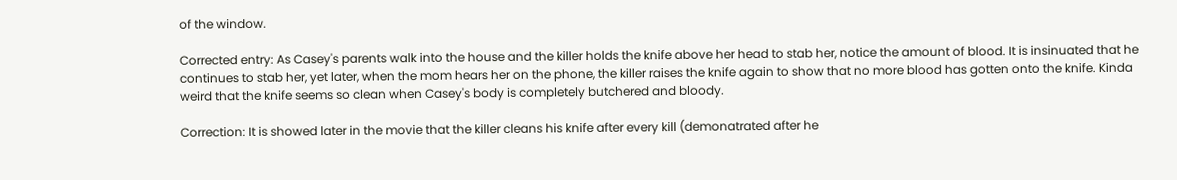of the window.

Corrected entry: As Casey's parents walk into the house and the killer holds the knife above her head to stab her, notice the amount of blood. It is insinuated that he continues to stab her, yet later, when the mom hears her on the phone, the killer raises the knife again to show that no more blood has gotten onto the knife. Kinda weird that the knife seems so clean when Casey's body is completely butchered and bloody.

Correction: It is showed later in the movie that the killer cleans his knife after every kill (demonatrated after he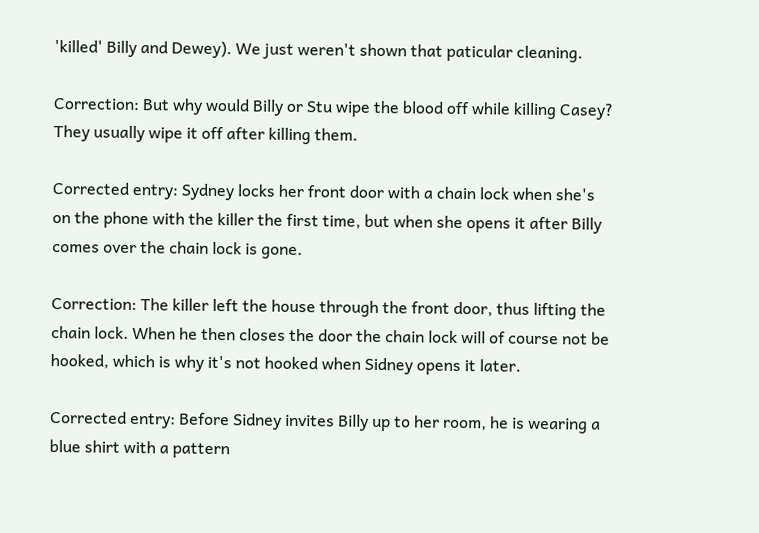'killed' Billy and Dewey). We just weren't shown that paticular cleaning.

Correction: But why would Billy or Stu wipe the blood off while killing Casey? They usually wipe it off after killing them.

Corrected entry: Sydney locks her front door with a chain lock when she's on the phone with the killer the first time, but when she opens it after Billy comes over the chain lock is gone.

Correction: The killer left the house through the front door, thus lifting the chain lock. When he then closes the door the chain lock will of course not be hooked, which is why it's not hooked when Sidney opens it later.

Corrected entry: Before Sidney invites Billy up to her room, he is wearing a blue shirt with a pattern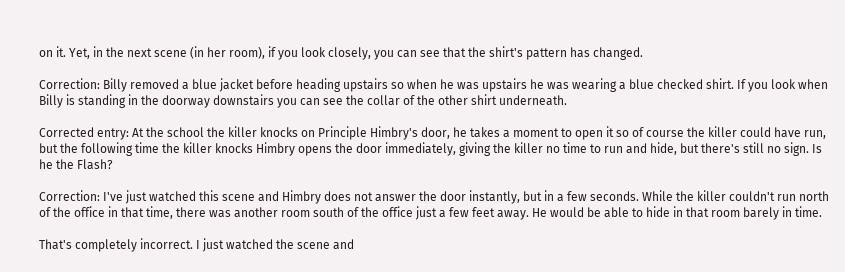on it. Yet, in the next scene (in her room), if you look closely, you can see that the shirt's pattern has changed.

Correction: Billy removed a blue jacket before heading upstairs so when he was upstairs he was wearing a blue checked shirt. If you look when Billy is standing in the doorway downstairs you can see the collar of the other shirt underneath.

Corrected entry: At the school the killer knocks on Principle Himbry's door, he takes a moment to open it so of course the killer could have run, but the following time the killer knocks Himbry opens the door immediately, giving the killer no time to run and hide, but there's still no sign. Is he the Flash?

Correction: I've just watched this scene and Himbry does not answer the door instantly, but in a few seconds. While the killer couldn't run north of the office in that time, there was another room south of the office just a few feet away. He would be able to hide in that room barely in time.

That's completely incorrect. I just watched the scene and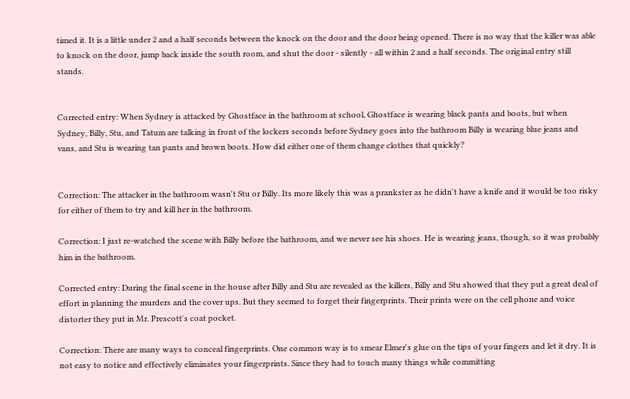timed it. It is a little under 2 and a half seconds between the knock on the door and the door being opened. There is no way that the killer was able to knock on the door, jump back inside the south room, and shut the door - silently - all within 2 and a half seconds. The original entry still stands.


Corrected entry: When Sydney is attacked by Ghostface in the bathroom at school, Ghostface is wearing black pants and boots, but when Sydney, Billy, Stu, and Tatum are talking in front of the lockers seconds before Sydney goes into the bathroom Billy is wearing blue jeans and vans, and Stu is wearing tan pants and brown boots. How did either one of them change clothes that quickly?


Correction: The attacker in the bathroom wasn't Stu or Billy. Its more likely this was a prankster as he didn't have a knife and it would be too risky for either of them to try and kill her in the bathroom.

Correction: I just re-watched the scene with Billy before the bathroom, and we never see his shoes. He is wearing jeans, though, so it was probably him in the bathroom.

Corrected entry: During the final scene in the house after Billy and Stu are revealed as the killers, Billy and Stu showed that they put a great deal of effort in planning the murders and the cover ups. But they seemed to forget their fingerprints. Their prints were on the cell phone and voice distorter they put in Mr. Prescott's coat pocket.

Correction: There are many ways to conceal fingerprints. One common way is to smear Elmer's glue on the tips of your fingers and let it dry. It is not easy to notice and effectively eliminates your fingerprints. Since they had to touch many things while committing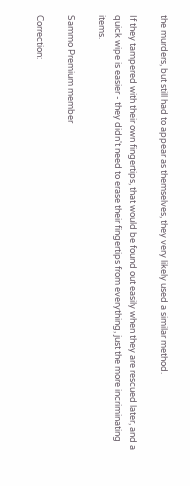the murders, but still had to appear as themselves, they very likely used a similar method.

If they tampered with their own fingertips, that would be found out easily when they are rescued later, and a quick wipe is easier - they didn't need to erase their fingertips from everything, just the more incriminating items.

Sammo Premium member

Correction: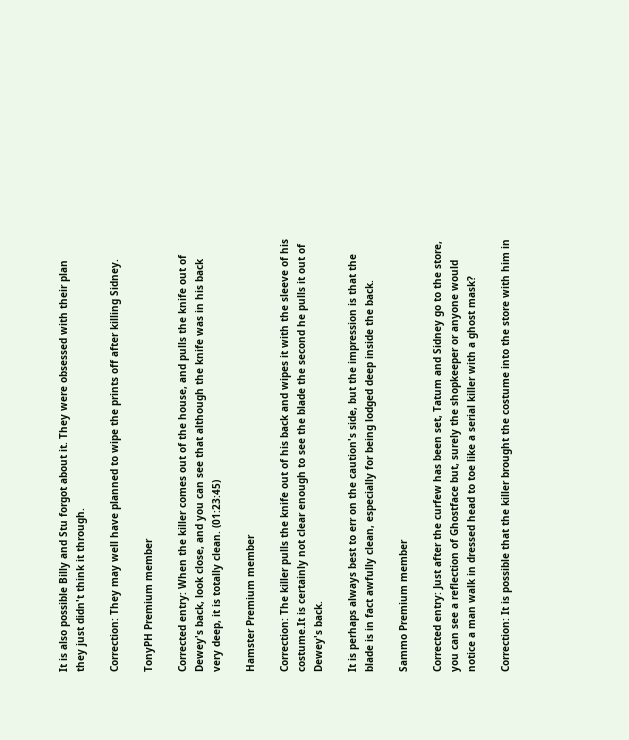It is also possible Billy and Stu forgot about it. They were obsessed with their plan they just didn't think it through.

Correction: They may well have planned to wipe the prints off after killing Sidney.

TonyPH Premium member

Corrected entry: When the killer comes out of the house, and pulls the knife out of Dewey's back, look close, and you can see that although the knife was in his back very deep, it is totally clean. (01:23:45)

Hamster Premium member

Correction: The killer pulls the knife out of his back and wipes it with the sleeve of his costume.It is certainly not clear enough to see the blade the second he pulls it out of Dewey's back.

It is perhaps always best to err on the caution's side, but the impression is that the blade is in fact awfully clean, especially for being lodged deep inside the back.

Sammo Premium member

Corrected entry: Just after the curfew has been set, Tatum and Sidney go to the store, you can see a reflection of Ghostface but, surely the shopkeeper or anyone would notice a man walk in dressed head to toe like a serial killer with a ghost mask?

Correction: It is possible that the killer brought the costume into the store with him in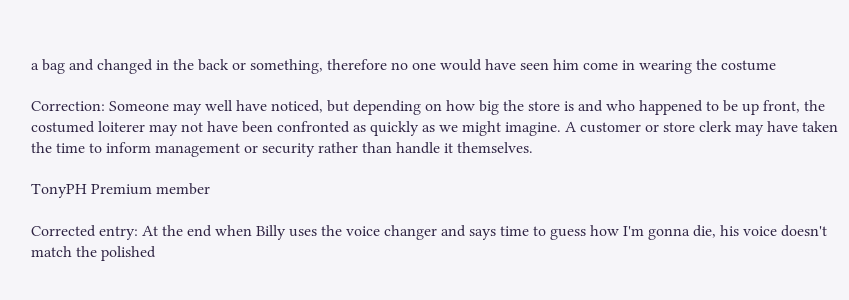a bag and changed in the back or something, therefore no one would have seen him come in wearing the costume

Correction: Someone may well have noticed, but depending on how big the store is and who happened to be up front, the costumed loiterer may not have been confronted as quickly as we might imagine. A customer or store clerk may have taken the time to inform management or security rather than handle it themselves.

TonyPH Premium member

Corrected entry: At the end when Billy uses the voice changer and says time to guess how I'm gonna die, his voice doesn't match the polished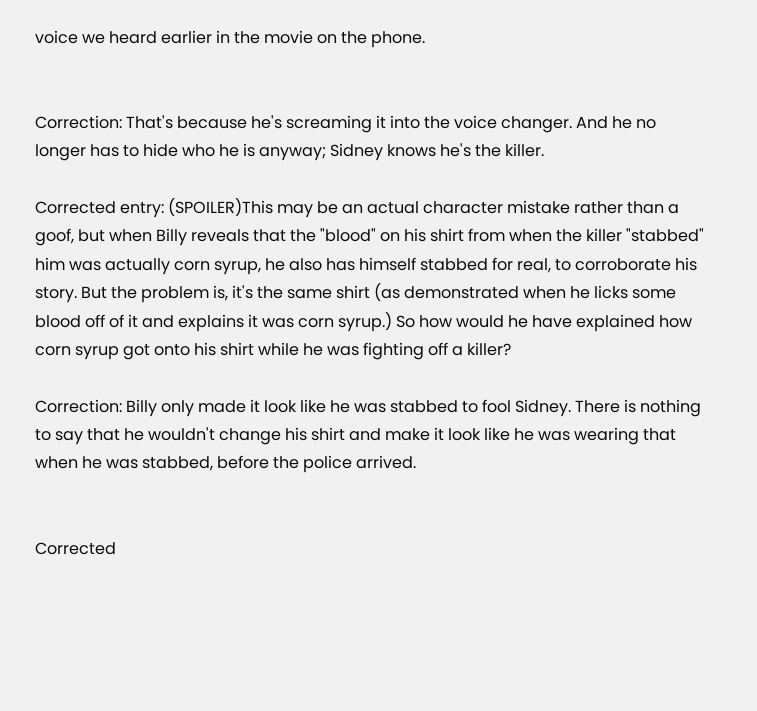voice we heard earlier in the movie on the phone.


Correction: That's because he's screaming it into the voice changer. And he no longer has to hide who he is anyway; Sidney knows he's the killer.

Corrected entry: (SPOILER)This may be an actual character mistake rather than a goof, but when Billy reveals that the "blood" on his shirt from when the killer "stabbed" him was actually corn syrup, he also has himself stabbed for real, to corroborate his story. But the problem is, it's the same shirt (as demonstrated when he licks some blood off of it and explains it was corn syrup.) So how would he have explained how corn syrup got onto his shirt while he was fighting off a killer?

Correction: Billy only made it look like he was stabbed to fool Sidney. There is nothing to say that he wouldn't change his shirt and make it look like he was wearing that when he was stabbed, before the police arrived.


Corrected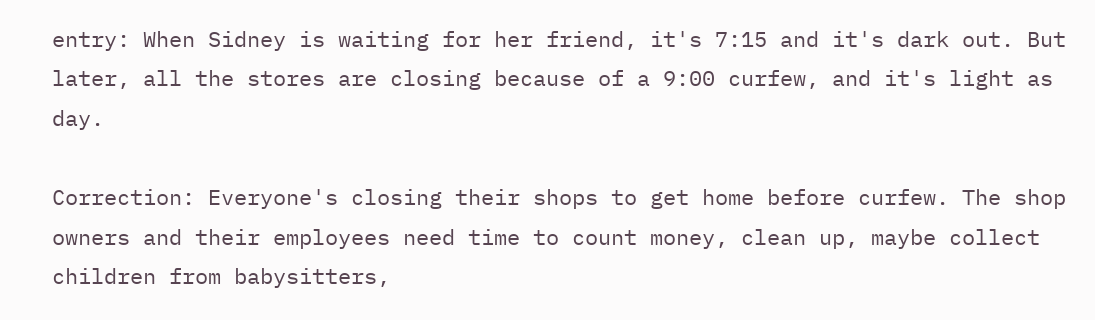entry: When Sidney is waiting for her friend, it's 7:15 and it's dark out. But later, all the stores are closing because of a 9:00 curfew, and it's light as day.

Correction: Everyone's closing their shops to get home before curfew. The shop owners and their employees need time to count money, clean up, maybe collect children from babysitters,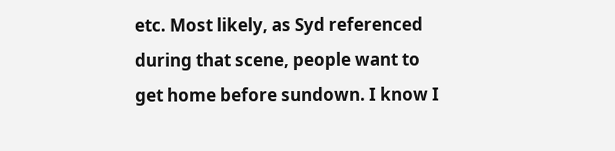etc. Most likely, as Syd referenced during that scene, people want to get home before sundown. I know I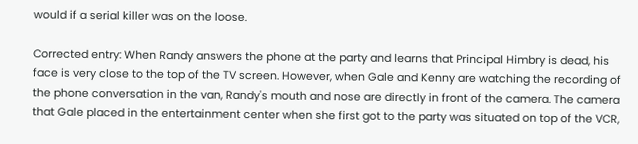would if a serial killer was on the loose.

Corrected entry: When Randy answers the phone at the party and learns that Principal Himbry is dead, his face is very close to the top of the TV screen. However, when Gale and Kenny are watching the recording of the phone conversation in the van, Randy's mouth and nose are directly in front of the camera. The camera that Gale placed in the entertainment center when she first got to the party was situated on top of the VCR,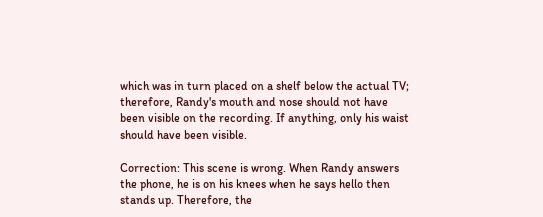which was in turn placed on a shelf below the actual TV; therefore, Randy's mouth and nose should not have been visible on the recording. If anything, only his waist should have been visible.

Correction: This scene is wrong. When Randy answers the phone, he is on his knees when he says hello then stands up. Therefore, the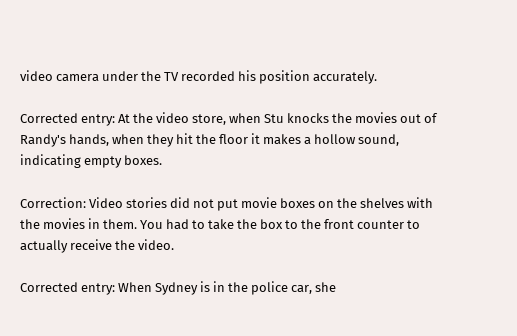video camera under the TV recorded his position accurately.

Corrected entry: At the video store, when Stu knocks the movies out of Randy's hands, when they hit the floor it makes a hollow sound, indicating empty boxes.

Correction: Video stories did not put movie boxes on the shelves with the movies in them. You had to take the box to the front counter to actually receive the video.

Corrected entry: When Sydney is in the police car, she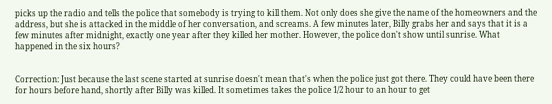picks up the radio and tells the police that somebody is trying to kill them. Not only does she give the name of the homeowners and the address, but she is attacked in the middle of her conversation, and screams. A few minutes later, Billy grabs her and says that it is a few minutes after midnight, exactly one year after they killed her mother. However, the police don't show until sunrise. What happened in the six hours?


Correction: Just because the last scene started at sunrise doesn't mean that's when the police just got there. They could have been there for hours before hand, shortly after Billy was killed. It sometimes takes the police 1/2 hour to an hour to get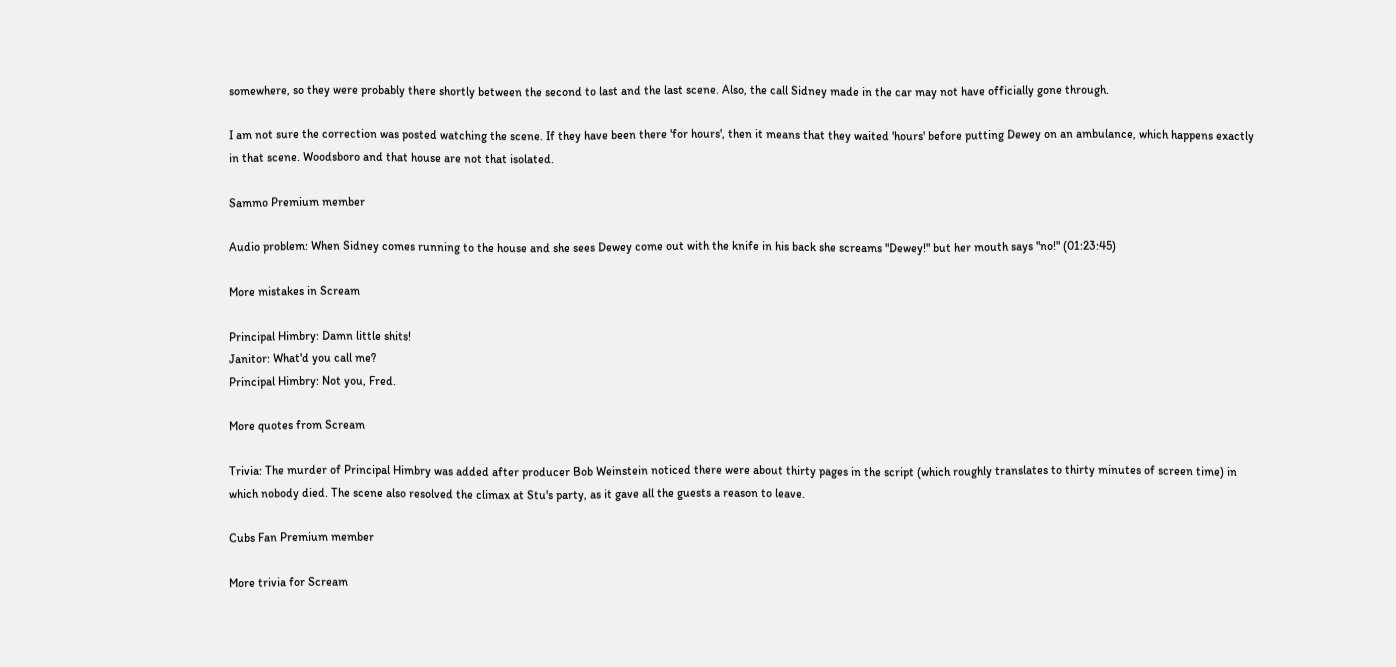somewhere, so they were probably there shortly between the second to last and the last scene. Also, the call Sidney made in the car may not have officially gone through.

I am not sure the correction was posted watching the scene. If they have been there 'for hours', then it means that they waited 'hours' before putting Dewey on an ambulance, which happens exactly in that scene. Woodsboro and that house are not that isolated.

Sammo Premium member

Audio problem: When Sidney comes running to the house and she sees Dewey come out with the knife in his back she screams "Dewey!" but her mouth says "no!" (01:23:45)

More mistakes in Scream

Principal Himbry: Damn little shits!
Janitor: What'd you call me?
Principal Himbry: Not you, Fred.

More quotes from Scream

Trivia: The murder of Principal Himbry was added after producer Bob Weinstein noticed there were about thirty pages in the script (which roughly translates to thirty minutes of screen time) in which nobody died. The scene also resolved the climax at Stu's party, as it gave all the guests a reason to leave.

Cubs Fan Premium member

More trivia for Scream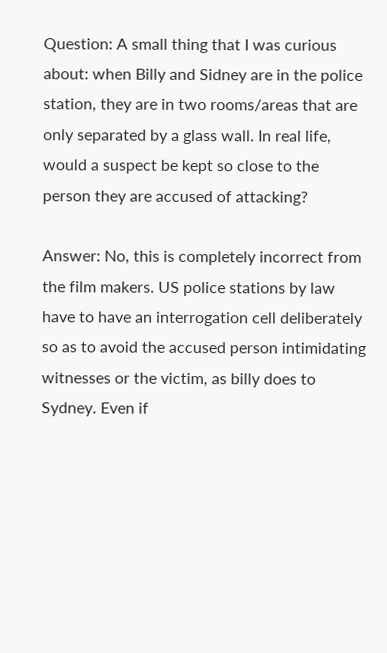Question: A small thing that I was curious about: when Billy and Sidney are in the police station, they are in two rooms/areas that are only separated by a glass wall. In real life, would a suspect be kept so close to the person they are accused of attacking?

Answer: No, this is completely incorrect from the film makers. US police stations by law have to have an interrogation cell deliberately so as to avoid the accused person intimidating witnesses or the victim, as billy does to Sydney. Even if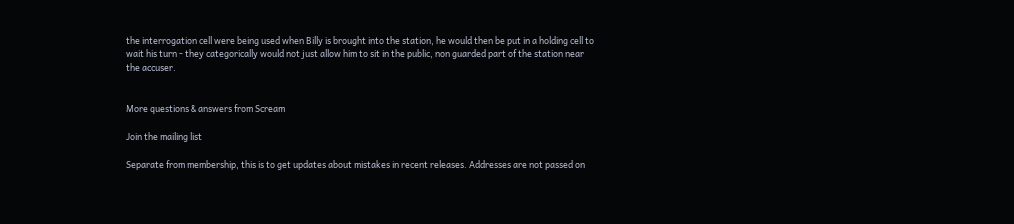the interrogation cell were being used when Billy is brought into the station, he would then be put in a holding cell to wait his turn - they categorically would not just allow him to sit in the public, non guarded part of the station near the accuser.


More questions & answers from Scream

Join the mailing list

Separate from membership, this is to get updates about mistakes in recent releases. Addresses are not passed on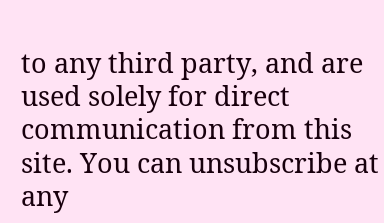to any third party, and are used solely for direct communication from this site. You can unsubscribe at any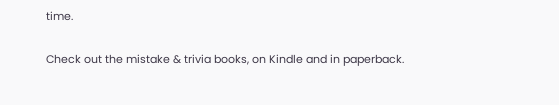time.

Check out the mistake & trivia books, on Kindle and in paperback.